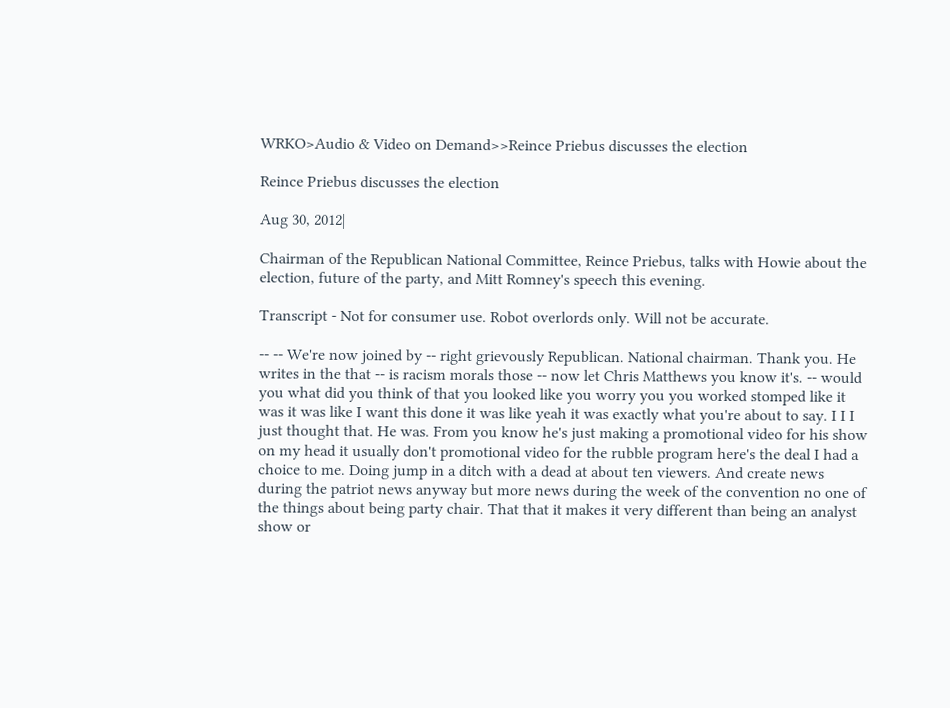WRKO>Audio & Video on Demand>>Reince Priebus discusses the election

Reince Priebus discusses the election

Aug 30, 2012|

Chairman of the Republican National Committee, Reince Priebus, talks with Howie about the election, future of the party, and Mitt Romney's speech this evening.

Transcript - Not for consumer use. Robot overlords only. Will not be accurate.

-- -- We're now joined by -- right grievously Republican. National chairman. Thank you. He writes in the that -- is racism morals those -- now let Chris Matthews you know it's. -- would you what did you think of that you looked like you worry you you worked stomped like it was it was like I want this done it was like yeah it was exactly what you're about to say. I I I just thought that. He was. From you know he's just making a promotional video for his show on my head it usually don't promotional video for the rubble program here's the deal I had a choice to me. Doing jump in a ditch with a dead at about ten viewers. And create news during the patriot news anyway but more news during the week of the convention no one of the things about being party chair. That that it makes it very different than being an analyst show or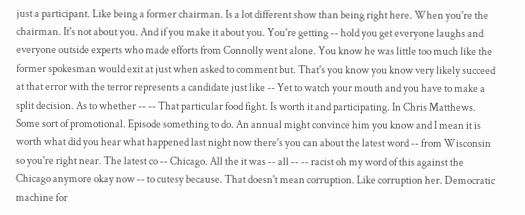just a participant. Like being a former chairman. Is a lot different show than being right here. When you're the chairman. It's not about you. And if you make it about you. You're getting -- hold you get everyone laughs and everyone outside experts who made efforts from Connolly went alone. You know he was little too much like the former spokesman would exit at just when asked to comment but. That's you know you know very likely succeed at that error with the terror represents a candidate just like -- Yet to watch your mouth and you have to make a split decision. As to whether -- -- That particular food fight. Is worth it and participating. In Chris Matthews. Some sort of promotional. Episode something to do. An annual might convince him you know and I mean it is worth what did you hear what happened last night now there's you can about the latest word -- from Wisconsin so you're right near. The latest co -- Chicago. All the it was -- all -- -- racist oh my word of this against the Chicago anymore okay now -- to cutesy because. That doesn't mean corruption. Like corruption her. Democratic machine for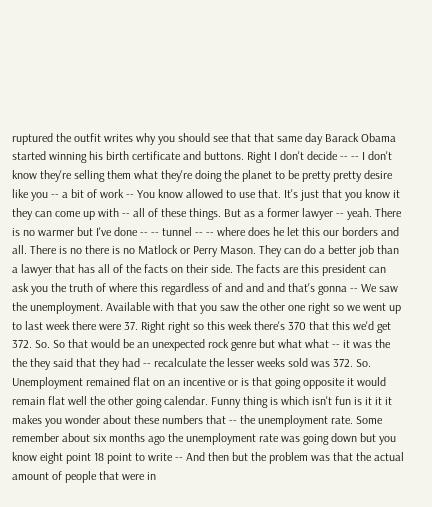ruptured the outfit writes why you should see that that same day Barack Obama started winning his birth certificate and buttons. Right I don't decide -- -- I don't know they're selling them what they're doing the planet to be pretty pretty desire like you -- a bit of work -- You know allowed to use that. It's just that you know it they can come up with -- all of these things. But as a former lawyer -- yeah. There is no warmer but I've done -- -- tunnel -- -- where does he let this our borders and all. There is no there is no Matlock or Perry Mason. They can do a better job than a lawyer that has all of the facts on their side. The facts are this president can ask you the truth of where this regardless of and and and that's gonna -- We saw the unemployment. Available with that you saw the other one right so we went up to last week there were 37. Right right so this week there's 370 that this we'd get 372. So. So that would be an unexpected rock genre but what what -- it was the the they said that they had -- recalculate the lesser weeks sold was 372. So. Unemployment remained flat on an incentive or is that going opposite it would remain flat well the other going calendar. Funny thing is which isn't fun is it it it makes you wonder about these numbers that -- the unemployment rate. Some remember about six months ago the unemployment rate was going down but you know eight point 18 point to write -- And then but the problem was that the actual amount of people that were in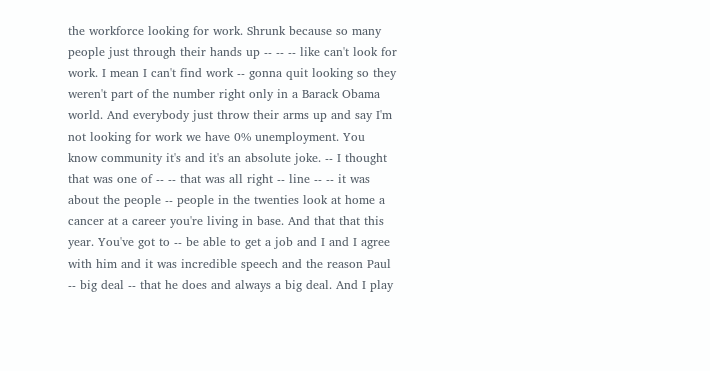the workforce looking for work. Shrunk because so many people just through their hands up -- -- -- like can't look for work. I mean I can't find work -- gonna quit looking so they weren't part of the number right only in a Barack Obama world. And everybody just throw their arms up and say I'm not looking for work we have 0% unemployment. You know community it's and it's an absolute joke. -- I thought that was one of -- -- that was all right -- line -- -- it was about the people -- people in the twenties look at home a cancer at a career you're living in base. And that that this year. You've got to -- be able to get a job and I and I agree with him and it was incredible speech and the reason Paul -- big deal -- that he does and always a big deal. And I play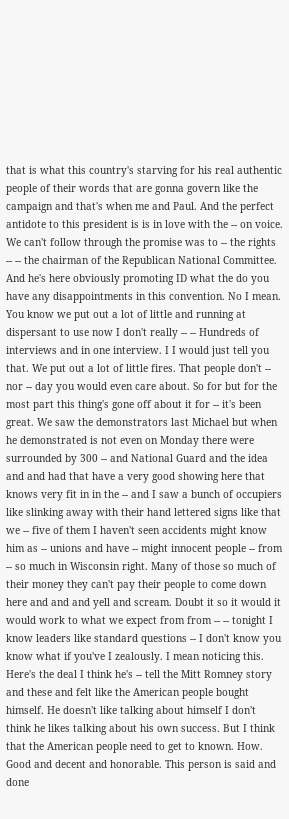that is what this country's starving for his real authentic people of their words that are gonna govern like the campaign and that's when me and Paul. And the perfect antidote to this president is is in love with the -- on voice. We can't follow through the promise was to -- the rights -- -- the chairman of the Republican National Committee. And he's here obviously promoting ID what the do you have any disappointments in this convention. No I mean. You know we put out a lot of little and running at dispersant to use now I don't really -- -- Hundreds of interviews and in one interview. I I would just tell you that. We put out a lot of little fires. That people don't -- nor -- day you would even care about. So for but for the most part this thing's gone off about it for -- it's been great. We saw the demonstrators last Michael but when he demonstrated is not even on Monday there were surrounded by 300 -- and National Guard and the idea and and had that have a very good showing here that knows very fit in in the -- and I saw a bunch of occupiers like slinking away with their hand lettered signs like that we -- five of them I haven't seen accidents might know him as -- unions and have -- might innocent people -- from -- so much in Wisconsin right. Many of those so much of their money they can't pay their people to come down here and and and yell and scream. Doubt it so it would it would work to what we expect from from -- -- tonight I know leaders like standard questions -- I don't know you know what if you've I zealously. I mean noticing this. Here's the deal I think he's -- tell the Mitt Romney story and these and felt like the American people bought himself. He doesn't like talking about himself I don't think he likes talking about his own success. But I think that the American people need to get to known. How. Good and decent and honorable. This person is said and done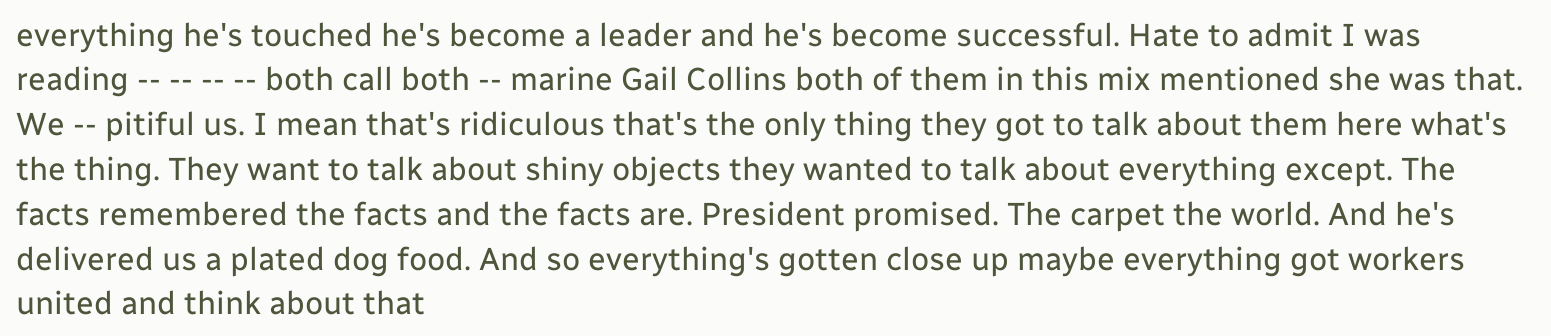everything he's touched he's become a leader and he's become successful. Hate to admit I was reading -- -- -- -- both call both -- marine Gail Collins both of them in this mix mentioned she was that. We -- pitiful us. I mean that's ridiculous that's the only thing they got to talk about them here what's the thing. They want to talk about shiny objects they wanted to talk about everything except. The facts remembered the facts and the facts are. President promised. The carpet the world. And he's delivered us a plated dog food. And so everything's gotten close up maybe everything got workers united and think about that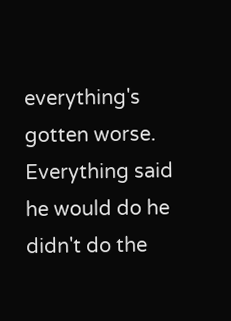everything's gotten worse. Everything said he would do he didn't do the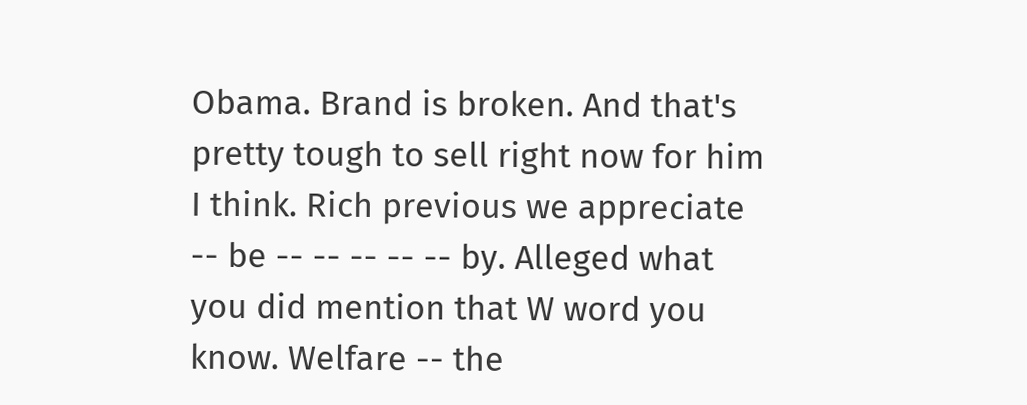Obama. Brand is broken. And that's pretty tough to sell right now for him I think. Rich previous we appreciate -- be -- -- -- -- -- by. Alleged what you did mention that W word you know. Welfare -- the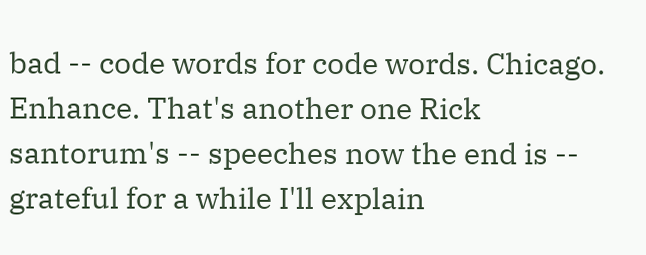bad -- code words for code words. Chicago. Enhance. That's another one Rick santorum's -- speeches now the end is -- grateful for a while I'll explain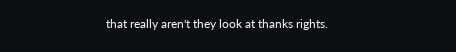that really aren't they look at thanks rights.